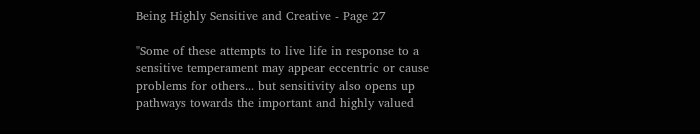Being Highly Sensitive and Creative - Page 27

"Some of these attempts to live life in response to a sensitive temperament may appear eccentric or cause problems for others... but sensitivity also opens up pathways towards the important and highly valued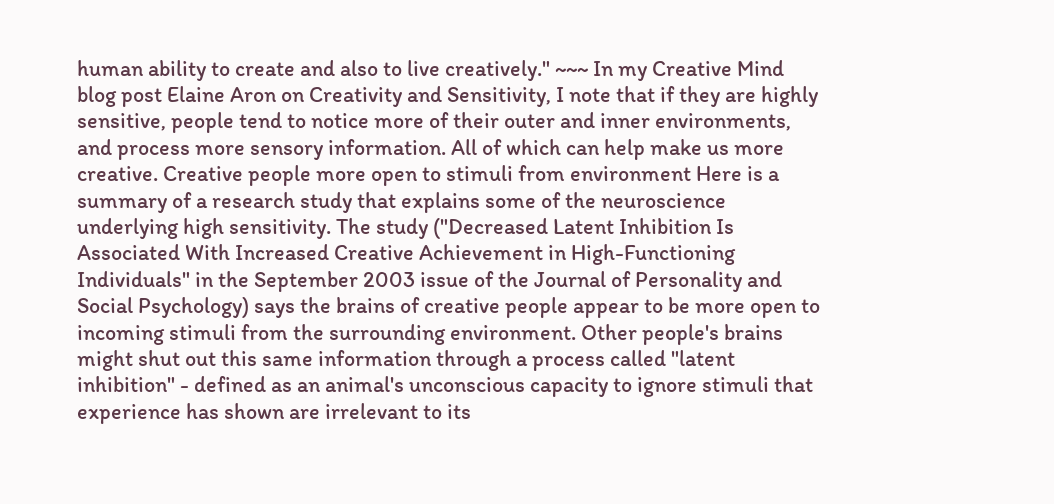human ability to create and also to live creatively." ~~~ In my Creative Mind blog post Elaine Aron on Creativity and Sensitivity, I note that if they are highly sensitive, people tend to notice more of their outer and inner environments, and process more sensory information. All of which can help make us more creative. Creative people more open to stimuli from environment Here is a summary of a research study that explains some of the neuroscience underlying high sensitivity. The study ("Decreased Latent Inhibition Is Associated With Increased Creative Achievement in High-Functioning Individuals" in the September 2003 issue of the Journal of Personality and Social Psychology) says the brains of creative people appear to be more open to incoming stimuli from the surrounding environment. Other people's brains might shut out this same information through a process called "latent inhibition" - defined as an animal's unconscious capacity to ignore stimuli that experience has shown are irrelevant to its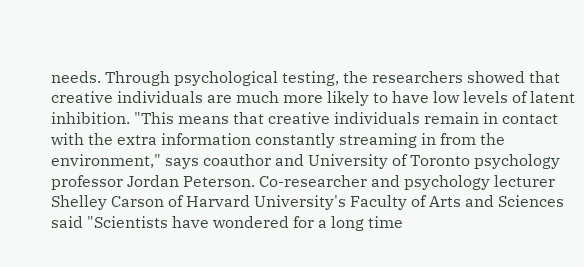needs. Through psychological testing, the researchers showed that creative individuals are much more likely to have low levels of latent inhibition. "This means that creative individuals remain in contact with the extra information constantly streaming in from the environment," says coauthor and University of Toronto psychology professor Jordan Peterson. Co-researcher and psychology lecturer Shelley Carson of Harvard University's Faculty of Arts and Sciences said "Scientists have wondered for a long time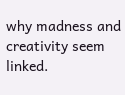why madness and creativity seem linked.